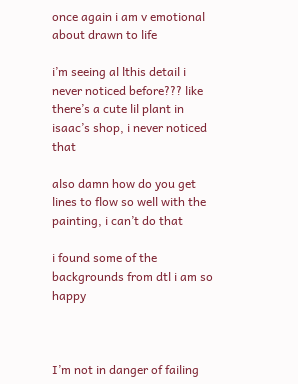once again i am v emotional about drawn to life

i’m seeing al lthis detail i never noticed before??? like there’s a cute lil plant in isaac’s shop, i never noticed that

also damn how do you get lines to flow so well with the painting, i can’t do that

i found some of the backgrounds from dtl i am so happy



I’m not in danger of failing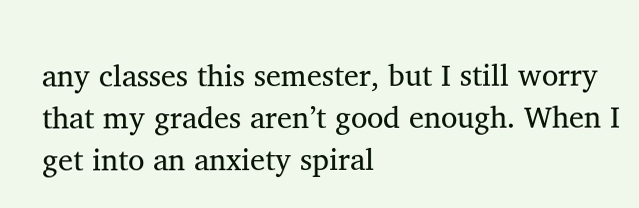any classes this semester, but I still worry that my grades aren’t good enough. When I get into an anxiety spiral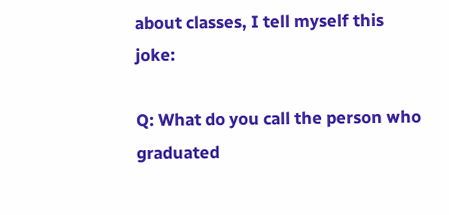about classes, I tell myself this joke:

Q: What do you call the person who graduated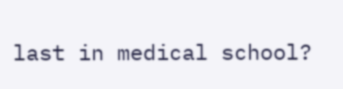last in medical school?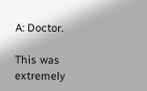A: Doctor.

This was extremely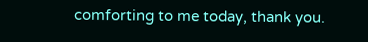comforting to me today, thank you.